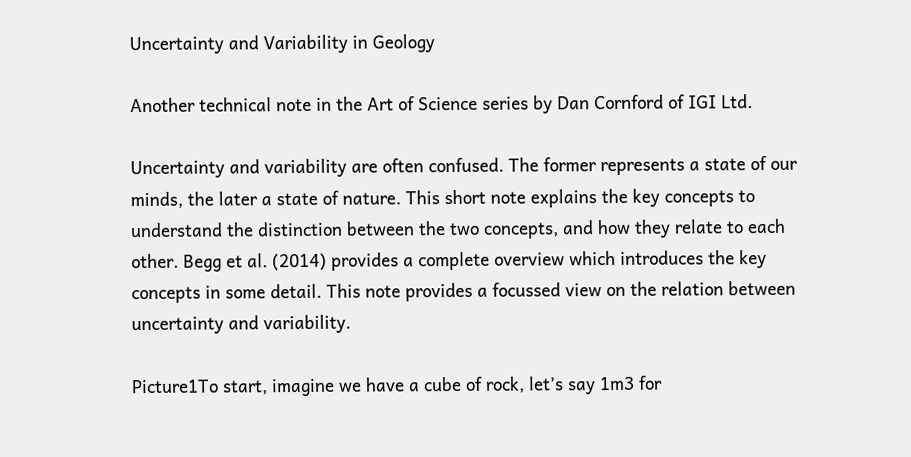Uncertainty and Variability in Geology

Another technical note in the Art of Science series by Dan Cornford of IGI Ltd.

Uncertainty and variability are often confused. The former represents a state of our minds, the later a state of nature. This short note explains the key concepts to understand the distinction between the two concepts, and how they relate to each other. Begg et al. (2014) provides a complete overview which introduces the key concepts in some detail. This note provides a focussed view on the relation between uncertainty and variability.

Picture1To start, imagine we have a cube of rock, let’s say 1m3 for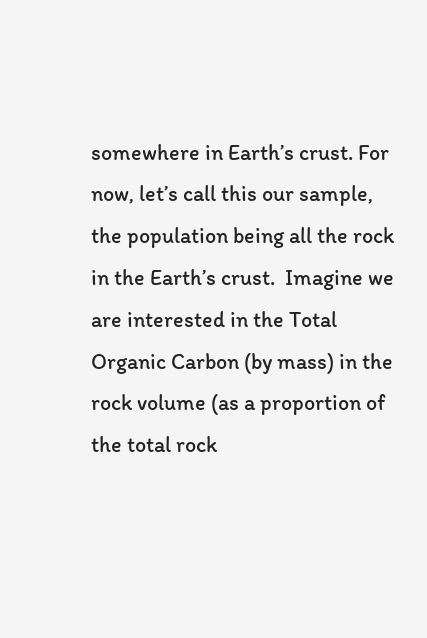somewhere in Earth’s crust. For now, let’s call this our sample, the population being all the rock in the Earth’s crust.  Imagine we are interested in the Total Organic Carbon (by mass) in the rock volume (as a proportion of the total rock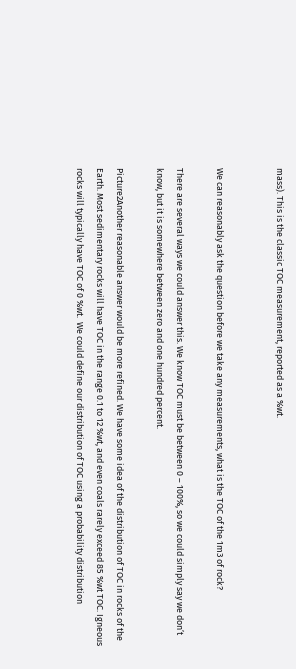mass). This is the classic TOC measurement, reported as a %wt.


We can reasonably ask the question before we take any measurements, what is the TOC of the 1m3 of rock?

There are several ways we could answer this. We know TOC must be between 0 – 100%, so we could simply say we don’t know, but it is somewhere between zero and one hundred percent.

Picture2Another reasonable answer would be more refined. We have some idea of the distribution of TOC in rocks of the Earth. Most sedimentary rocks will have TOC in the range 0.1 to 12 %wt, and even coals rarely exceed 85 %wt TOC. Igneous rocks will typically have TOC of 0 %wt.  We could define our distribution of TOC using a probability distribution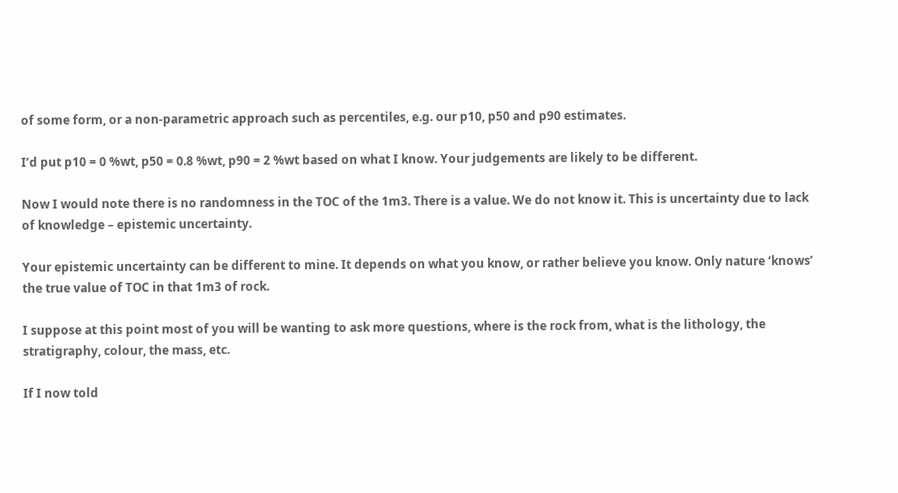of some form, or a non-parametric approach such as percentiles, e.g. our p10, p50 and p90 estimates.

I’d put p10 = 0 %wt, p50 = 0.8 %wt, p90 = 2 %wt based on what I know. Your judgements are likely to be different.

Now I would note there is no randomness in the TOC of the 1m3. There is a value. We do not know it. This is uncertainty due to lack of knowledge – epistemic uncertainty.

Your epistemic uncertainty can be different to mine. It depends on what you know, or rather believe you know. Only nature ‘knows’ the true value of TOC in that 1m3 of rock.

I suppose at this point most of you will be wanting to ask more questions, where is the rock from, what is the lithology, the stratigraphy, colour, the mass, etc.

If I now told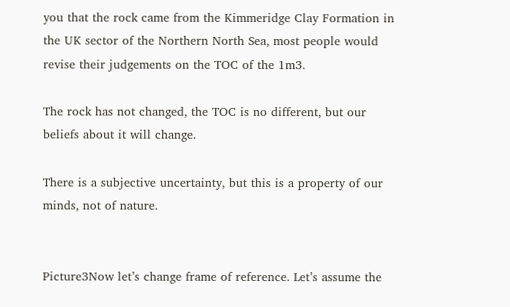you that the rock came from the Kimmeridge Clay Formation in the UK sector of the Northern North Sea, most people would revise their judgements on the TOC of the 1m3.

The rock has not changed, the TOC is no different, but our beliefs about it will change.

There is a subjective uncertainty, but this is a property of our minds, not of nature.


Picture3Now let’s change frame of reference. Let’s assume the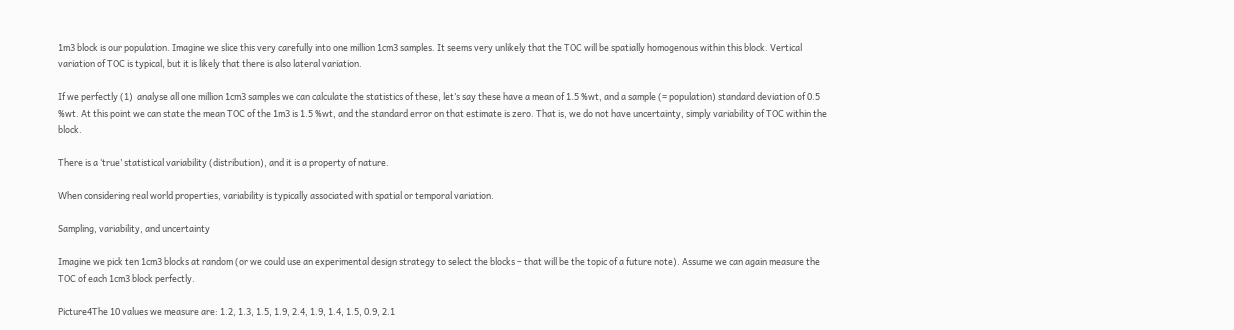1m3 block is our population. Imagine we slice this very carefully into one million 1cm3 samples. It seems very unlikely that the TOC will be spatially homogenous within this block. Vertical variation of TOC is typical, but it is likely that there is also lateral variation.

If we perfectly (1)  analyse all one million 1cm3 samples we can calculate the statistics of these, let’s say these have a mean of 1.5 %wt, and a sample (= population) standard deviation of 0.5 %wt. At this point we can state the mean TOC of the 1m3 is 1.5 %wt, and the standard error on that estimate is zero. That is, we do not have uncertainty, simply variability of TOC within the block.

There is a ‘true’ statistical variability (distribution), and it is a property of nature.

When considering real world properties, variability is typically associated with spatial or temporal variation.

Sampling, variability, and uncertainty

Imagine we pick ten 1cm3 blocks at random (or we could use an experimental design strategy to select the blocks – that will be the topic of a future note). Assume we can again measure the TOC of each 1cm3 block perfectly.

Picture4The 10 values we measure are: 1.2, 1.3, 1.5, 1.9, 2.4, 1.9, 1.4, 1.5, 0.9, 2.1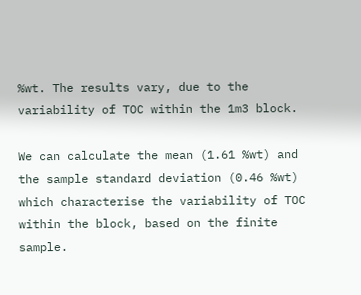%wt. The results vary, due to the variability of TOC within the 1m3 block.

We can calculate the mean (1.61 %wt) and the sample standard deviation (0.46 %wt) which characterise the variability of TOC within the block, based on the finite sample.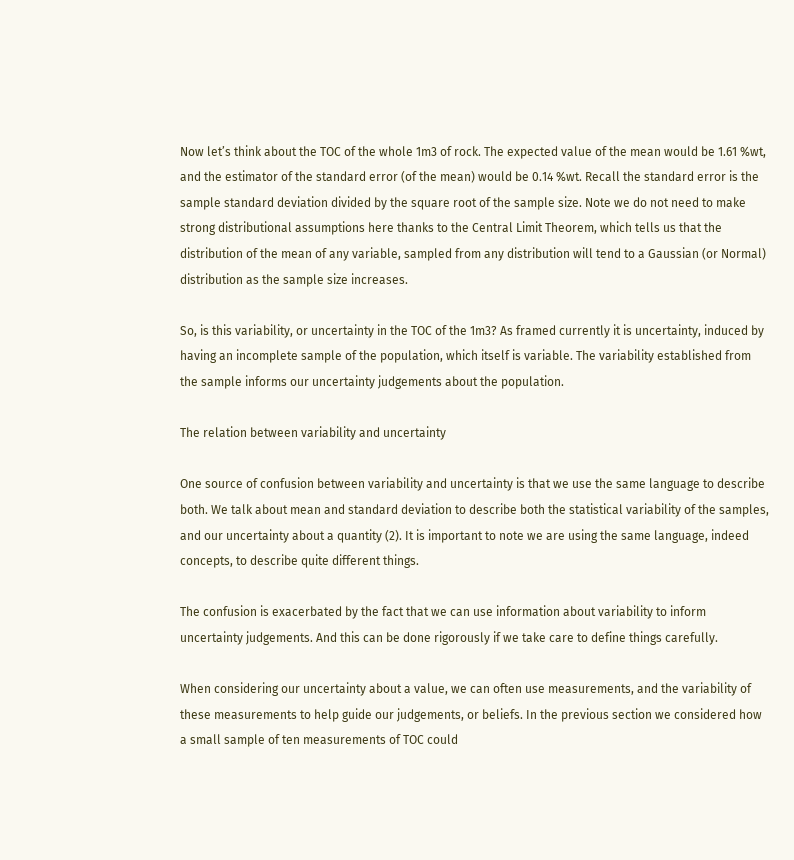Now let’s think about the TOC of the whole 1m3 of rock. The expected value of the mean would be 1.61 %wt, and the estimator of the standard error (of the mean) would be 0.14 %wt. Recall the standard error is the sample standard deviation divided by the square root of the sample size. Note we do not need to make strong distributional assumptions here thanks to the Central Limit Theorem, which tells us that the distribution of the mean of any variable, sampled from any distribution will tend to a Gaussian (or Normal) distribution as the sample size increases.

So, is this variability, or uncertainty in the TOC of the 1m3? As framed currently it is uncertainty, induced by having an incomplete sample of the population, which itself is variable. The variability established from the sample informs our uncertainty judgements about the population.

The relation between variability and uncertainty

One source of confusion between variability and uncertainty is that we use the same language to describe both. We talk about mean and standard deviation to describe both the statistical variability of the samples, and our uncertainty about a quantity (2). It is important to note we are using the same language, indeed concepts, to describe quite different things.

The confusion is exacerbated by the fact that we can use information about variability to inform uncertainty judgements. And this can be done rigorously if we take care to define things carefully.

When considering our uncertainty about a value, we can often use measurements, and the variability of these measurements to help guide our judgements, or beliefs. In the previous section we considered how a small sample of ten measurements of TOC could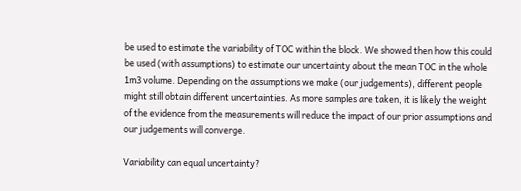be used to estimate the variability of TOC within the block. We showed then how this could be used (with assumptions) to estimate our uncertainty about the mean TOC in the whole 1m3 volume. Depending on the assumptions we make (our judgements), different people might still obtain different uncertainties. As more samples are taken, it is likely the weight of the evidence from the measurements will reduce the impact of our prior assumptions and our judgements will converge.

Variability can equal uncertainty?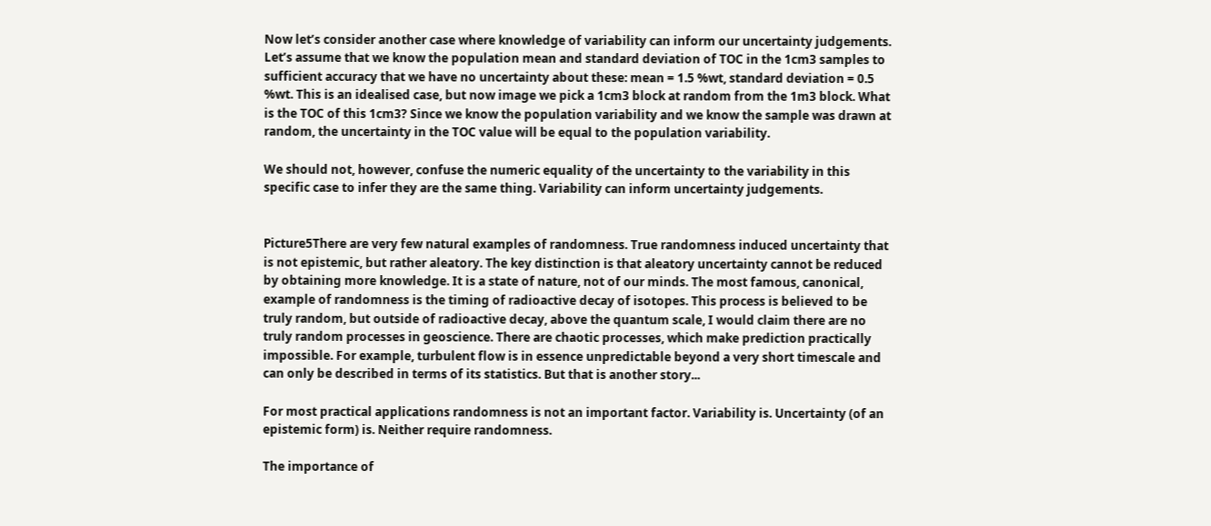Now let’s consider another case where knowledge of variability can inform our uncertainty judgements. Let’s assume that we know the population mean and standard deviation of TOC in the 1cm3 samples to sufficient accuracy that we have no uncertainty about these: mean = 1.5 %wt, standard deviation = 0.5 %wt. This is an idealised case, but now image we pick a 1cm3 block at random from the 1m3 block. What is the TOC of this 1cm3? Since we know the population variability and we know the sample was drawn at random, the uncertainty in the TOC value will be equal to the population variability.

We should not, however, confuse the numeric equality of the uncertainty to the variability in this specific case to infer they are the same thing. Variability can inform uncertainty judgements.


Picture5There are very few natural examples of randomness. True randomness induced uncertainty that is not epistemic, but rather aleatory. The key distinction is that aleatory uncertainty cannot be reduced by obtaining more knowledge. It is a state of nature, not of our minds. The most famous, canonical, example of randomness is the timing of radioactive decay of isotopes. This process is believed to be truly random, but outside of radioactive decay, above the quantum scale, I would claim there are no truly random processes in geoscience. There are chaotic processes, which make prediction practically impossible. For example, turbulent flow is in essence unpredictable beyond a very short timescale and can only be described in terms of its statistics. But that is another story...

For most practical applications randomness is not an important factor. Variability is. Uncertainty (of an epistemic form) is. Neither require randomness.

The importance of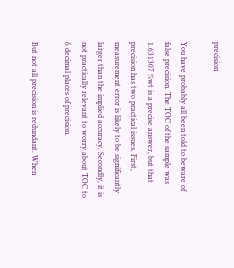precision

You have probably all been told to beware of false precision. The TOC of the sample was 1.631307 %wt is a precise answer, but that precision has two practical issues. First, measurement error is likely to be significantly larger than the implied accuracy. Secondly, it is not practically relevant to worry about TOC to 6 decimal places of precision.

But not all precision is redundant. When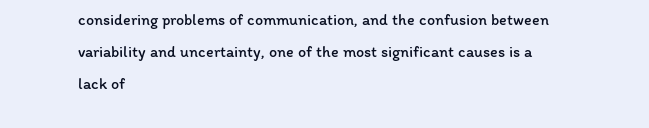considering problems of communication, and the confusion between variability and uncertainty, one of the most significant causes is a lack of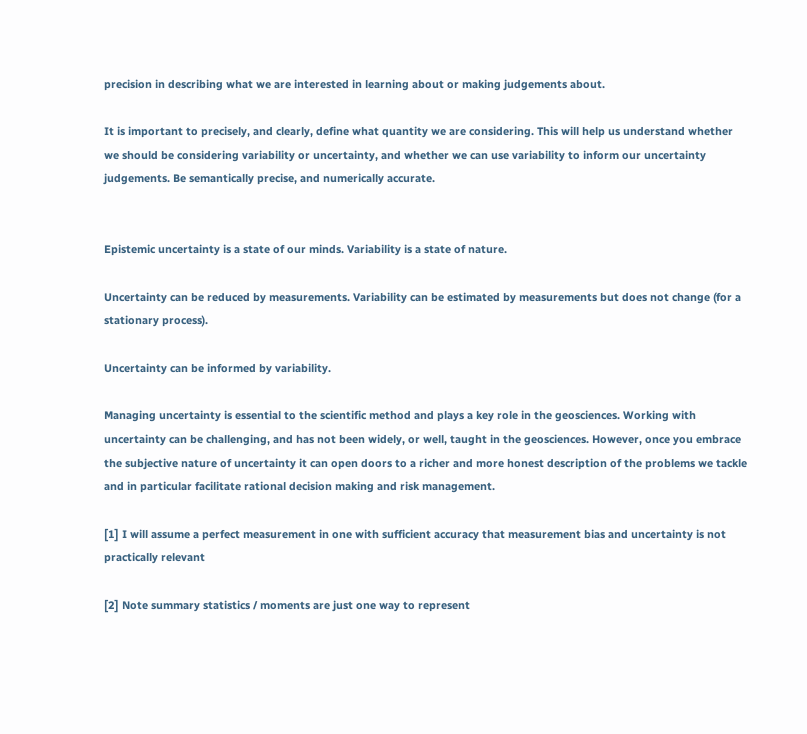precision in describing what we are interested in learning about or making judgements about.

It is important to precisely, and clearly, define what quantity we are considering. This will help us understand whether we should be considering variability or uncertainty, and whether we can use variability to inform our uncertainty judgements. Be semantically precise, and numerically accurate.


Epistemic uncertainty is a state of our minds. Variability is a state of nature.

Uncertainty can be reduced by measurements. Variability can be estimated by measurements but does not change (for a stationary process).

Uncertainty can be informed by variability.

Managing uncertainty is essential to the scientific method and plays a key role in the geosciences. Working with uncertainty can be challenging, and has not been widely, or well, taught in the geosciences. However, once you embrace the subjective nature of uncertainty it can open doors to a richer and more honest description of the problems we tackle and in particular facilitate rational decision making and risk management.

[1] I will assume a perfect measurement in one with sufficient accuracy that measurement bias and uncertainty is not practically relevant

[2] Note summary statistics / moments are just one way to represent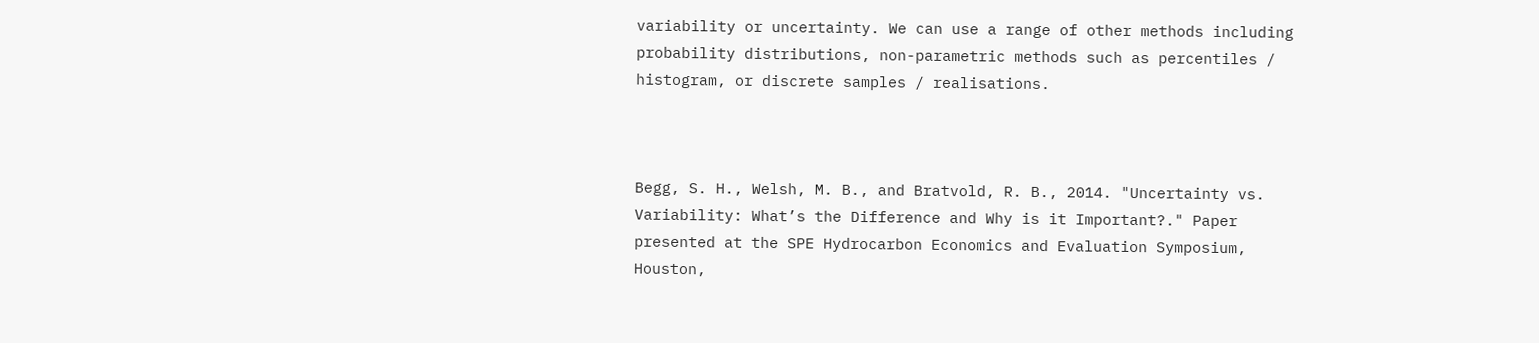variability or uncertainty. We can use a range of other methods including probability distributions, non-parametric methods such as percentiles / histogram, or discrete samples / realisations.



Begg, S. H., Welsh, M. B., and Bratvold, R. B., 2014. "Uncertainty vs. Variability: What’s the Difference and Why is it Important?." Paper presented at the SPE Hydrocarbon Economics and Evaluation Symposium, Houston,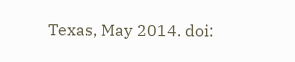Texas, May 2014. doi: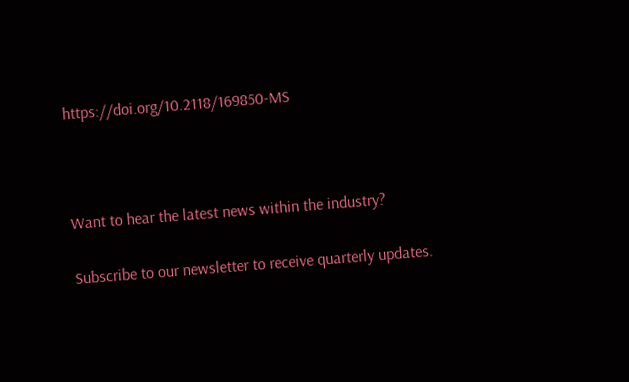https://doi.org/10.2118/169850-MS



Want to hear the latest news within the industry?

Subscribe to our newsletter to receive quarterly updates.